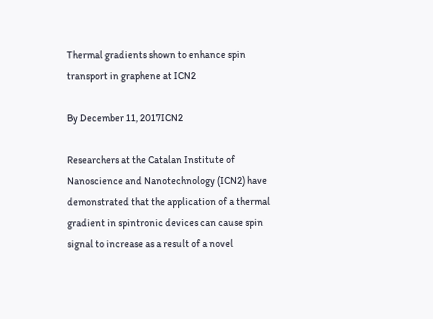Thermal gradients shown to enhance spin transport in graphene at ICN2

By December 11, 2017ICN2

Researchers at the Catalan Institute of Nanoscience and Nanotechnology (ICN2) have demonstrated that the application of a thermal gradient in spintronic devices can cause spin signal to increase as a result of a novel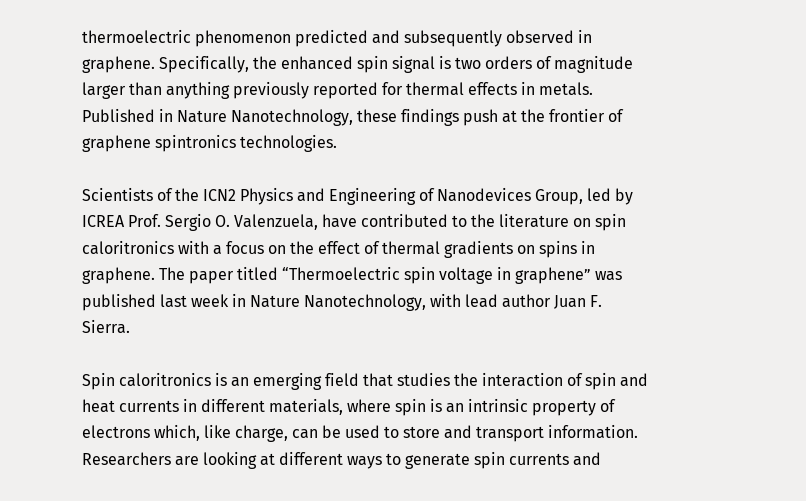thermoelectric phenomenon predicted and subsequently observed in graphene. Specifically, the enhanced spin signal is two orders of magnitude larger than anything previously reported for thermal effects in metals. Published in Nature Nanotechnology, these findings push at the frontier of graphene spintronics technologies.

Scientists of the ICN2 Physics and Engineering of Nanodevices Group, led by ICREA Prof. Sergio O. Valenzuela, have contributed to the literature on spin caloritronics with a focus on the effect of thermal gradients on spins in graphene. The paper titled “Thermoelectric spin voltage in graphene” was published last week in Nature Nanotechnology, with lead author Juan F. Sierra.

Spin caloritronics is an emerging field that studies the interaction of spin and heat currents in different materials, where spin is an intrinsic property of electrons which, like charge, can be used to store and transport information. Researchers are looking at different ways to generate spin currents and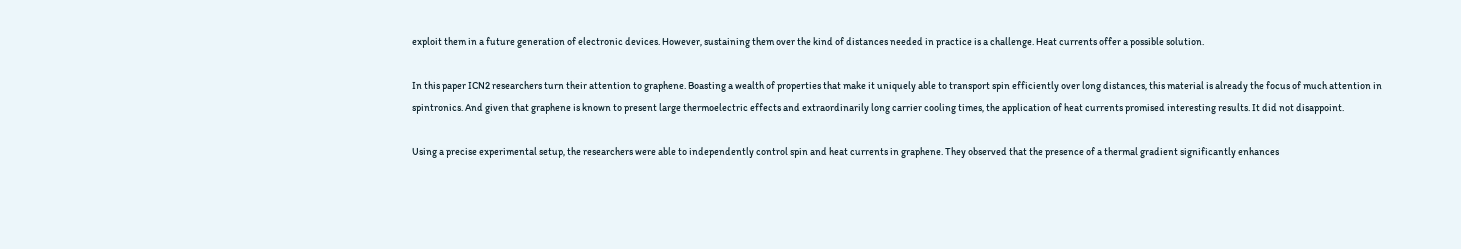exploit them in a future generation of electronic devices. However, sustaining them over the kind of distances needed in practice is a challenge. Heat currents offer a possible solution.

In this paper ICN2 researchers turn their attention to graphene. Boasting a wealth of properties that make it uniquely able to transport spin efficiently over long distances, this material is already the focus of much attention in spintronics. And given that graphene is known to present large thermoelectric effects and extraordinarily long carrier cooling times, the application of heat currents promised interesting results. It did not disappoint.

Using a precise experimental setup, the researchers were able to independently control spin and heat currents in graphene. They observed that the presence of a thermal gradient significantly enhances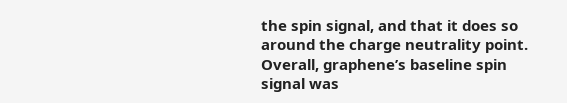the spin signal, and that it does so around the charge neutrality point. Overall, graphene’s baseline spin signal was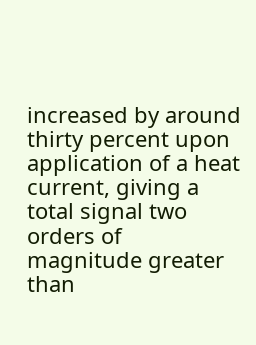increased by around thirty percent upon application of a heat current, giving a total signal two orders of magnitude greater than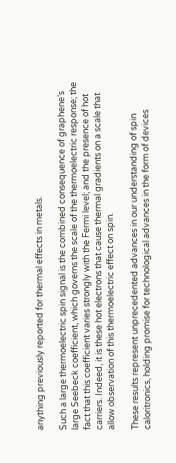anything previously reported for thermal effects in metals.

Such a large thermoelectric spin signal is the combined consequence of graphene’s large Seebeck coefficient, which governs the scale of the thermoelectric response; the fact that this coefficient varies strongly with the Fermi level; and the presence of hot carriers. Indeed, it is these hot electrons that cause thermal gradients on a scale that allow observation of this thermoelectric effect on spin.

These results represent unprecedented advances in our understanding of spin caloritronics, holding promise for technological advances in the form of devices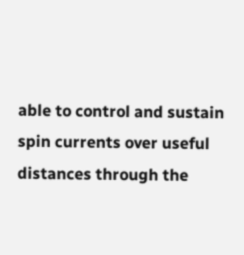able to control and sustain spin currents over useful distances through the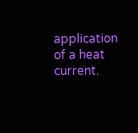application of a heat current.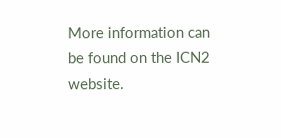More information can be found on the ICN2 website.